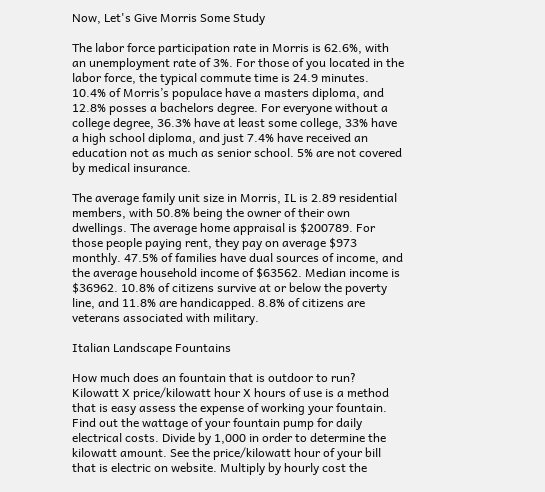Now, Let's Give Morris Some Study

The labor force participation rate in Morris is 62.6%, with an unemployment rate of 3%. For those of you located in the labor force, the typical commute time is 24.9 minutes. 10.4% of Morris’s populace have a masters diploma, and 12.8% posses a bachelors degree. For everyone without a college degree, 36.3% have at least some college, 33% have a high school diploma, and just 7.4% have received an education not as much as senior school. 5% are not covered by medical insurance.

The average family unit size in Morris, IL is 2.89 residential members, with 50.8% being the owner of their own dwellings. The average home appraisal is $200789. For those people paying rent, they pay on average $973 monthly. 47.5% of families have dual sources of income, and the average household income of $63562. Median income is $36962. 10.8% of citizens survive at or below the poverty line, and 11.8% are handicapped. 8.8% of citizens are veterans associated with military.

Italian Landscape Fountains

How much does an fountain that is outdoor to run? Kilowatt X price/kilowatt hour X hours of use is a method that is easy assess the expense of working your fountain. Find out the wattage of your fountain pump for daily electrical costs. Divide by 1,000 in order to determine the kilowatt amount. See the price/kilowatt hour of your bill that is electric on website. Multiply by hourly cost the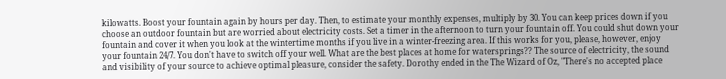kilowatts. Boost your fountain again by hours per day. Then, to estimate your monthly expenses, multiply by 30. You can keep prices down if you choose an outdoor fountain but are worried about electricity costs. Set a timer in the afternoon to turn your fountain off. You could shut down your fountain and cover it when you look at the wintertime months if you live in a winter-freezing area. If this works for you, please, however, enjoy your fountain 24/7. You don't have to switch off your well. What are the best places at home for watersprings?? The source of electricity, the sound and visibility of your source to achieve optimal pleasure, consider the safety. Dorothy ended in the The Wizard of Oz, "There's no accepted place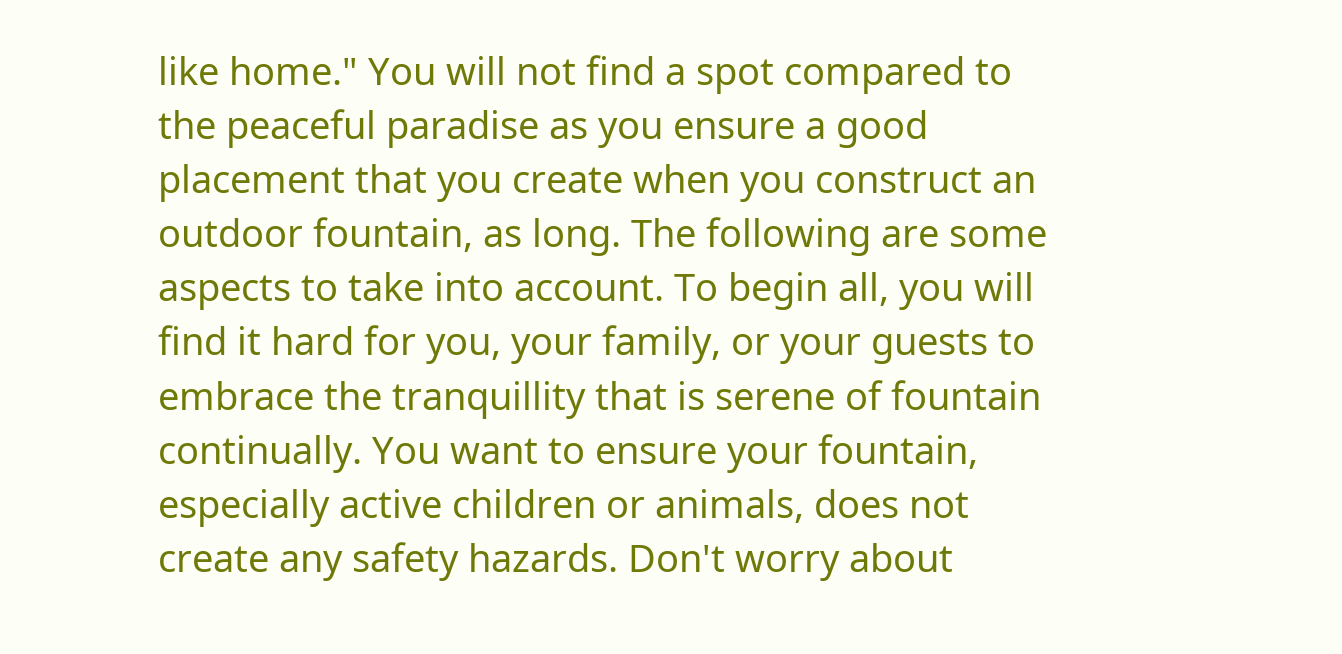like home." You will not find a spot compared to the peaceful paradise as you ensure a good placement that you create when you construct an outdoor fountain, as long. The following are some aspects to take into account. To begin all, you will find it hard for you, your family, or your guests to embrace the tranquillity that is serene of fountain continually. You want to ensure your fountain, especially active children or animals, does not create any safety hazards. Don't worry about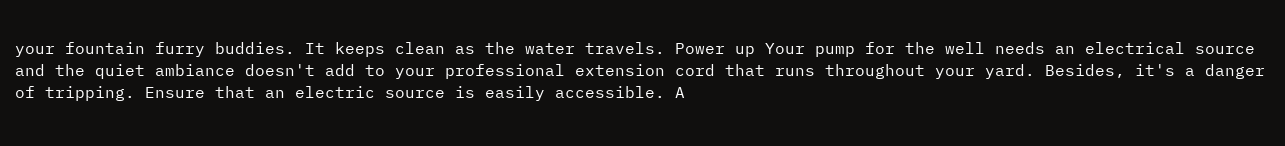your fountain furry buddies. It keeps clean as the water travels. Power up Your pump for the well needs an electrical source and the quiet ambiance doesn't add to your professional extension cord that runs throughout your yard. Besides, it's a danger of tripping. Ensure that an electric source is easily accessible. A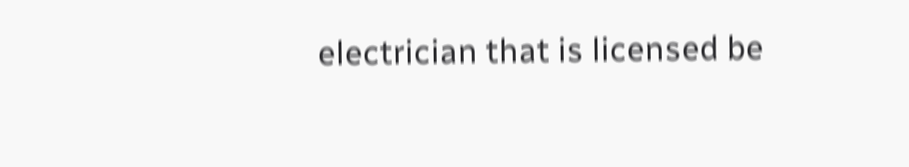electrician that is licensed be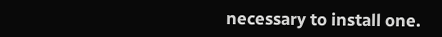necessary to install one.